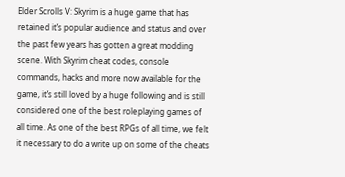Elder Scrolls V: Skyrim is a huge game that has retained it’s popular audience and status and over the past few years has gotten a great modding scene. With Skyrim cheat codes, console commands, hacks and more now available for the game, it’s still loved by a huge following and is still considered one of the best roleplaying games of all time. As one of the best RPGs of all time, we felt it necessary to do a write up on some of the cheats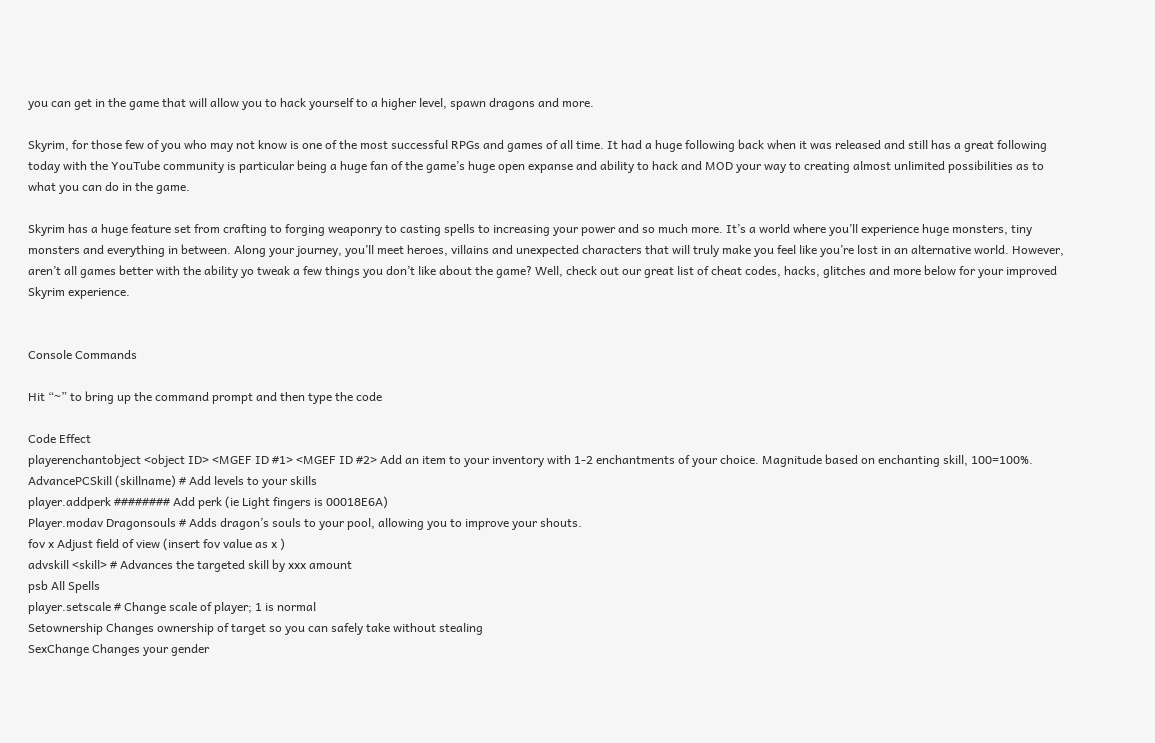you can get in the game that will allow you to hack yourself to a higher level, spawn dragons and more.

Skyrim, for those few of you who may not know is one of the most successful RPGs and games of all time. It had a huge following back when it was released and still has a great following today with the YouTube community is particular being a huge fan of the game’s huge open expanse and ability to hack and MOD your way to creating almost unlimited possibilities as to what you can do in the game.

Skyrim has a huge feature set from crafting to forging weaponry to casting spells to increasing your power and so much more. It’s a world where you’ll experience huge monsters, tiny monsters and everything in between. Along your journey, you’ll meet heroes, villains and unexpected characters that will truly make you feel like you’re lost in an alternative world. However, aren’t all games better with the ability yo tweak a few things you don’t like about the game? Well, check out our great list of cheat codes, hacks, glitches and more below for your improved Skyrim experience.


Console Commands

Hit “~” to bring up the command prompt and then type the code

Code Effect
playerenchantobject <object ID> <MGEF ID #1> <MGEF ID #2> Add an item to your inventory with 1-2 enchantments of your choice. Magnitude based on enchanting skill, 100=100%.
AdvancePCSkill (skillname) # Add levels to your skills
player.addperk ######## Add perk (ie Light fingers is 00018E6A)
Player.modav Dragonsouls # Adds dragon’s souls to your pool, allowing you to improve your shouts.
fov x Adjust field of view (insert fov value as x )
advskill <skill> # Advances the targeted skill by xxx amount
psb All Spells
player.setscale # Change scale of player; 1 is normal
Setownership Changes ownership of target so you can safely take without stealing
SexChange Changes your gender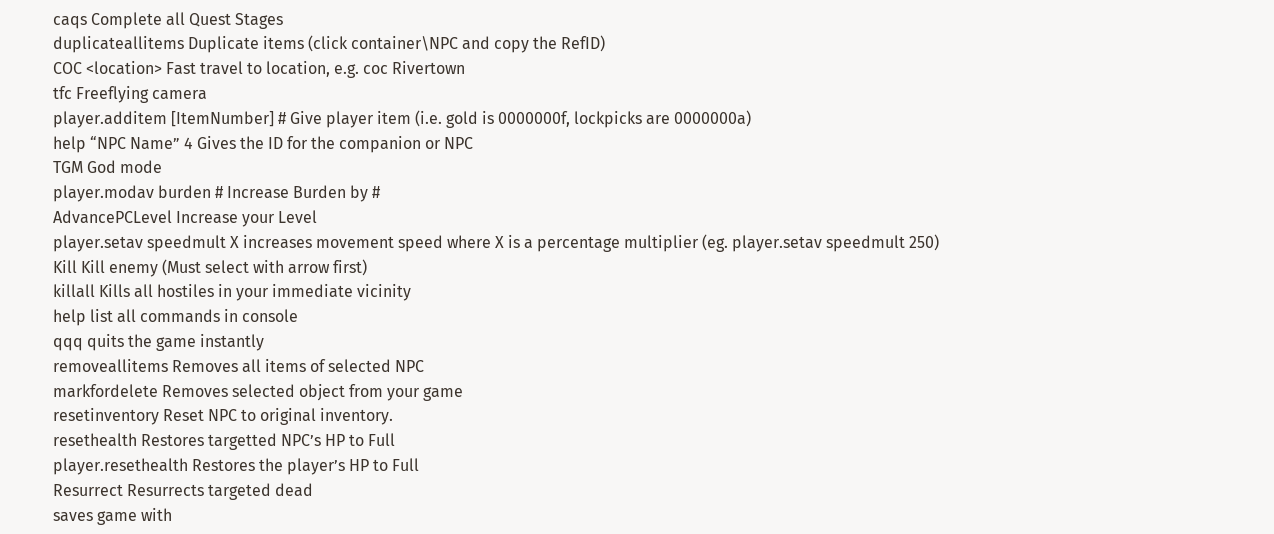caqs Complete all Quest Stages
duplicateallitems Duplicate items (click container\NPC and copy the RefID)
COC <location> Fast travel to location, e.g. coc Rivertown
tfc Freeflying camera
player.additem [ItemNumber] # Give player item (i.e. gold is 0000000f, lockpicks are 0000000a)
help “NPC Name” 4 Gives the ID for the companion or NPC
TGM God mode
player.modav burden # Increase Burden by #
AdvancePCLevel Increase your Level
player.setav speedmult X increases movement speed where X is a percentage multiplier (eg. player.setav speedmult 250)
Kill Kill enemy (Must select with arrow first)
killall Kills all hostiles in your immediate vicinity
help list all commands in console
qqq quits the game instantly
removeallitems Removes all items of selected NPC
markfordelete Removes selected object from your game
resetinventory Reset NPC to original inventory.
resethealth Restores targetted NPC’s HP to Full
player.resethealth Restores the player’s HP to Full
Resurrect Resurrects targeted dead
saves game with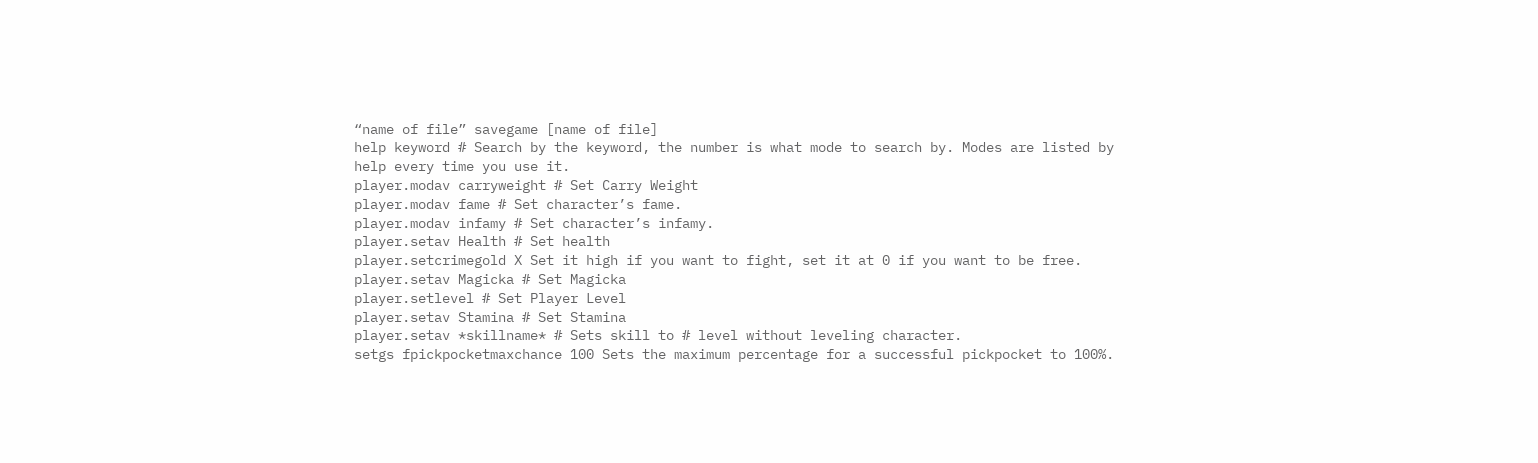“name of file” savegame [name of file]
help keyword # Search by the keyword, the number is what mode to search by. Modes are listed by help every time you use it.
player.modav carryweight # Set Carry Weight
player.modav fame # Set character’s fame.
player.modav infamy # Set character’s infamy.
player.setav Health # Set health
player.setcrimegold X Set it high if you want to fight, set it at 0 if you want to be free.
player.setav Magicka # Set Magicka
player.setlevel # Set Player Level
player.setav Stamina # Set Stamina
player.setav *skillname* # Sets skill to # level without leveling character.
setgs fpickpocketmaxchance 100 Sets the maximum percentage for a successful pickpocket to 100%.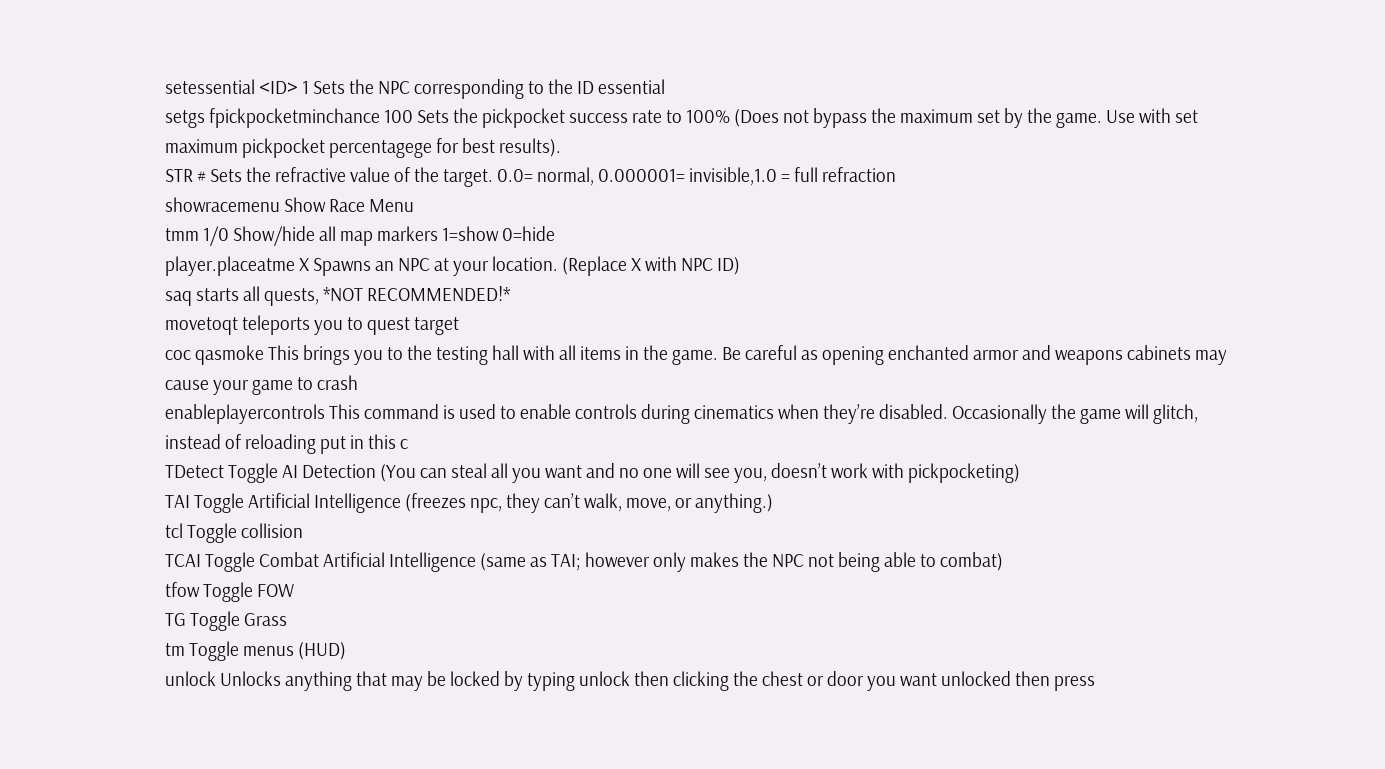setessential <ID> 1 Sets the NPC corresponding to the ID essential
setgs fpickpocketminchance 100 Sets the pickpocket success rate to 100% (Does not bypass the maximum set by the game. Use with set maximum pickpocket percentagege for best results).
STR # Sets the refractive value of the target. 0.0= normal, 0.000001= invisible,1.0 = full refraction
showracemenu Show Race Menu
tmm 1/0 Show/hide all map markers 1=show 0=hide
player.placeatme X Spawns an NPC at your location. (Replace X with NPC ID)
saq starts all quests, *NOT RECOMMENDED!*
movetoqt teleports you to quest target
coc qasmoke This brings you to the testing hall with all items in the game. Be careful as opening enchanted armor and weapons cabinets may cause your game to crash
enableplayercontrols This command is used to enable controls during cinematics when they’re disabled. Occasionally the game will glitch, instead of reloading put in this c
TDetect Toggle AI Detection (You can steal all you want and no one will see you, doesn’t work with pickpocketing)
TAI Toggle Artificial Intelligence (freezes npc, they can’t walk, move, or anything.)
tcl Toggle collision
TCAI Toggle Combat Artificial Intelligence (same as TAI; however only makes the NPC not being able to combat)
tfow Toggle FOW
TG Toggle Grass
tm Toggle menus (HUD)
unlock Unlocks anything that may be locked by typing unlock then clicking the chest or door you want unlocked then press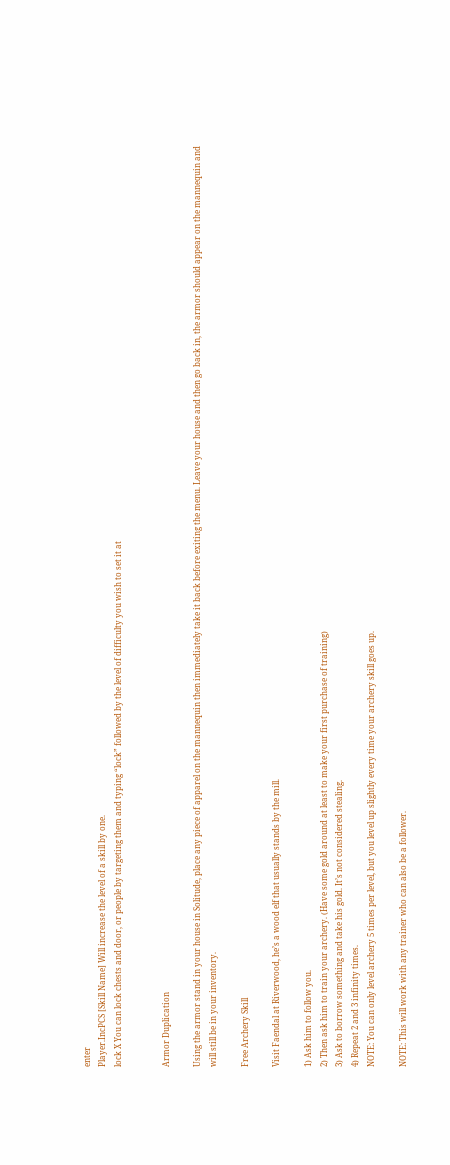enter
Player.IncPCS [Skill Name] Will increase the level of a skill by one.
lock X You can lock chests and door, or people by targeting them and typing “lock” followed by the level of difficulty you wish to set it at


Armor Duplication

Using the armor stand in your house in Solitude, place any piece of apparel on the mannequin then immediately take it back before exiting the menu. Leave your house and then go back in, the armor should appear on the mannequin and will still be in your inventory.

Free Archery Skill

Visit Faendal at Riverwood, he’s a wood elf that usually stands by the mill.

1) Ask him to follow you.
2) Then ask him to train your archery. (Have some gold around at least to make your first purchase of training)
3) Ask to borrow something and take his gold. It’s not considered stealing.
4) Repeat 2 and 3 infinity times.
NOTE: You can only level archery 5 times per level, but you level up slightly every time your archery skill goes up.

NOTE: This will work with any trainer who can also be a follower.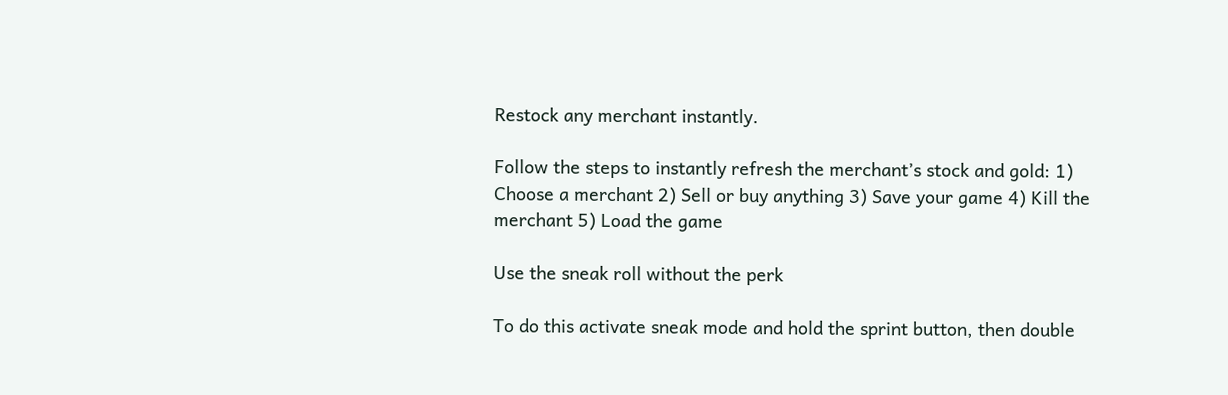Restock any merchant instantly.

Follow the steps to instantly refresh the merchant’s stock and gold: 1) Choose a merchant 2) Sell or buy anything 3) Save your game 4) Kill the merchant 5) Load the game

Use the sneak roll without the perk

To do this activate sneak mode and hold the sprint button, then double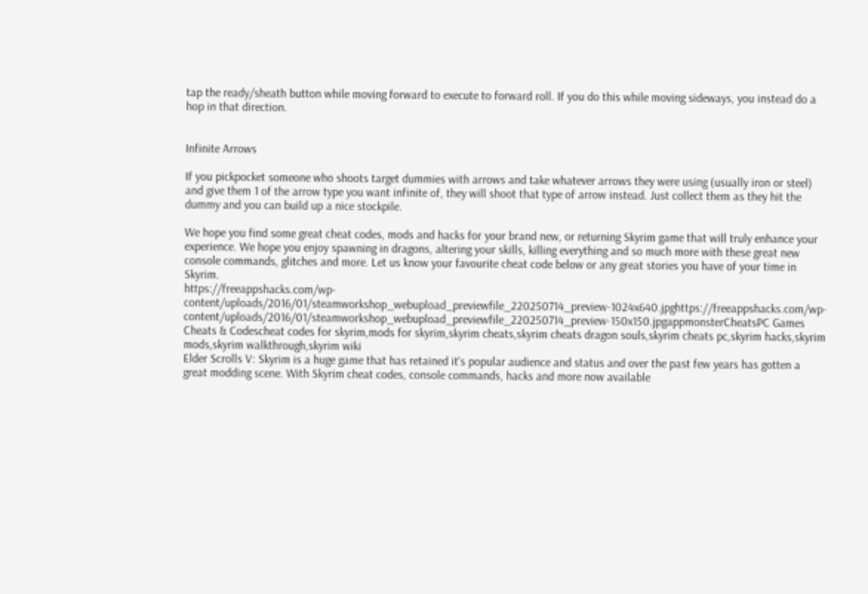tap the ready/sheath button while moving forward to execute to forward roll. If you do this while moving sideways, you instead do a hop in that direction.


Infinite Arrows

If you pickpocket someone who shoots target dummies with arrows and take whatever arrows they were using (usually iron or steel) and give them 1 of the arrow type you want infinite of, they will shoot that type of arrow instead. Just collect them as they hit the dummy and you can build up a nice stockpile.

We hope you find some great cheat codes, mods and hacks for your brand new, or returning Skyrim game that will truly enhance your experience. We hope you enjoy spawning in dragons, altering your skills, killing everything and so much more with these great new console commands, glitches and more. Let us know your favourite cheat code below or any great stories you have of your time in Skyrim.
https://freeappshacks.com/wp-content/uploads/2016/01/steamworkshop_webupload_previewfile_220250714_preview-1024x640.jpghttps://freeappshacks.com/wp-content/uploads/2016/01/steamworkshop_webupload_previewfile_220250714_preview-150x150.jpgappmonsterCheatsPC Games Cheats & Codescheat codes for skyrim,mods for skyrim,skyrim cheats,skyrim cheats dragon souls,skyrim cheats pc,skyrim hacks,skyrim mods,skyrim walkthrough,skyrim wiki
Elder Scrolls V: Skyrim is a huge game that has retained it's popular audience and status and over the past few years has gotten a great modding scene. With Skyrim cheat codes, console commands, hacks and more now available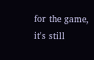for the game, it's still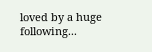loved by a huge following...